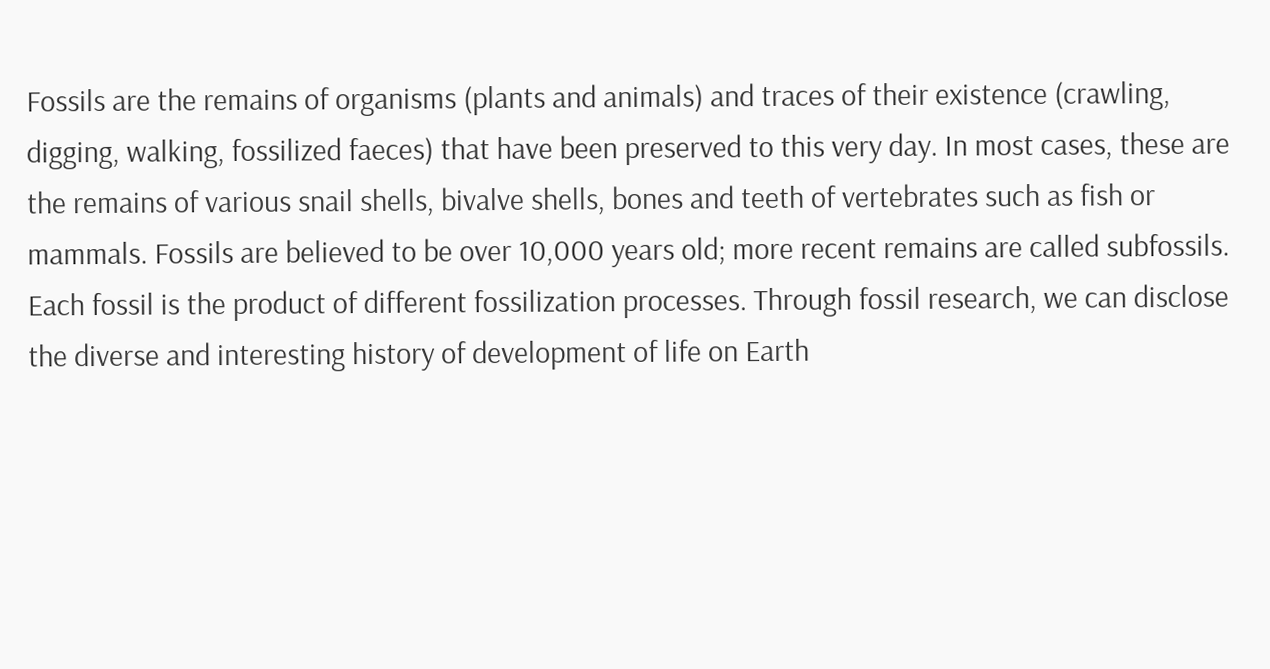Fossils are the remains of organisms (plants and animals) and traces of their existence (crawling, digging, walking, fossilized faeces) that have been preserved to this very day. In most cases, these are the remains of various snail shells, bivalve shells, bones and teeth of vertebrates such as fish or mammals. Fossils are believed to be over 10,000 years old; more recent remains are called subfossils. Each fossil is the product of different fossilization processes. Through fossil research, we can disclose the diverse and interesting history of development of life on Earth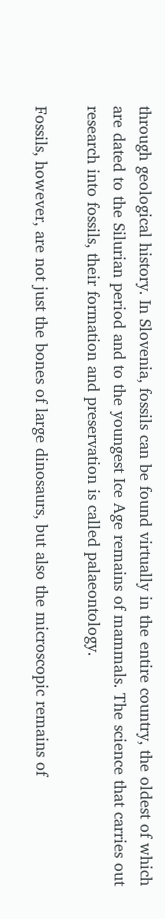through geological history. In Slovenia, fossils can be found virtually in the entire country, the oldest of which are dated to the Silurian period and to the youngest Ice Age remains of mammals. The science that carries out research into fossils, their formation and preservation is called palaeontology.

Fossils, however, are not just the bones of large dinosaurs, but also the microscopic remains of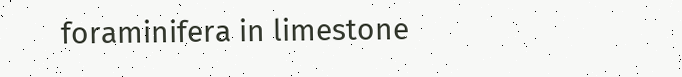foraminifera in limestone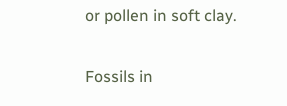or pollen in soft clay.

Fossils in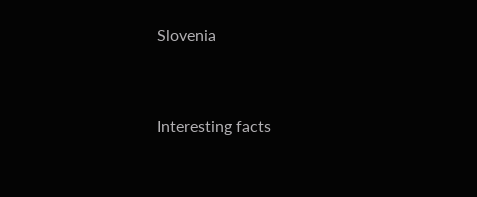Slovenia


Interesting facts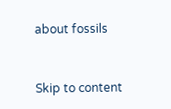about fossils


Skip to content